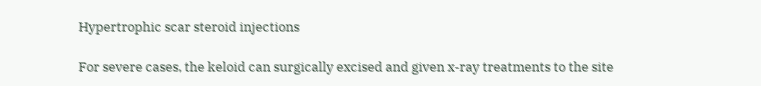Hypertrophic scar steroid injections

For severe cases, the keloid can surgically excised and given x-ray treatments to the site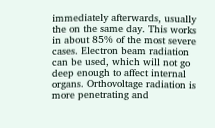immediately afterwards, usually the on the same day. This works in about 85% of the most severe cases. Electron beam radiation can be used, which will not go deep enough to affect internal organs. Orthovoltage radiation is more penetrating and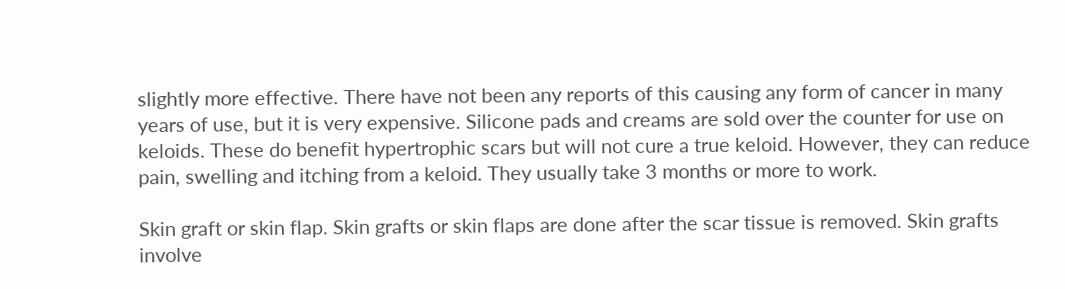slightly more effective. There have not been any reports of this causing any form of cancer in many years of use, but it is very expensive. Silicone pads and creams are sold over the counter for use on keloids. These do benefit hypertrophic scars but will not cure a true keloid. However, they can reduce pain, swelling and itching from a keloid. They usually take 3 months or more to work.

Skin graft or skin flap. Skin grafts or skin flaps are done after the scar tissue is removed. Skin grafts involve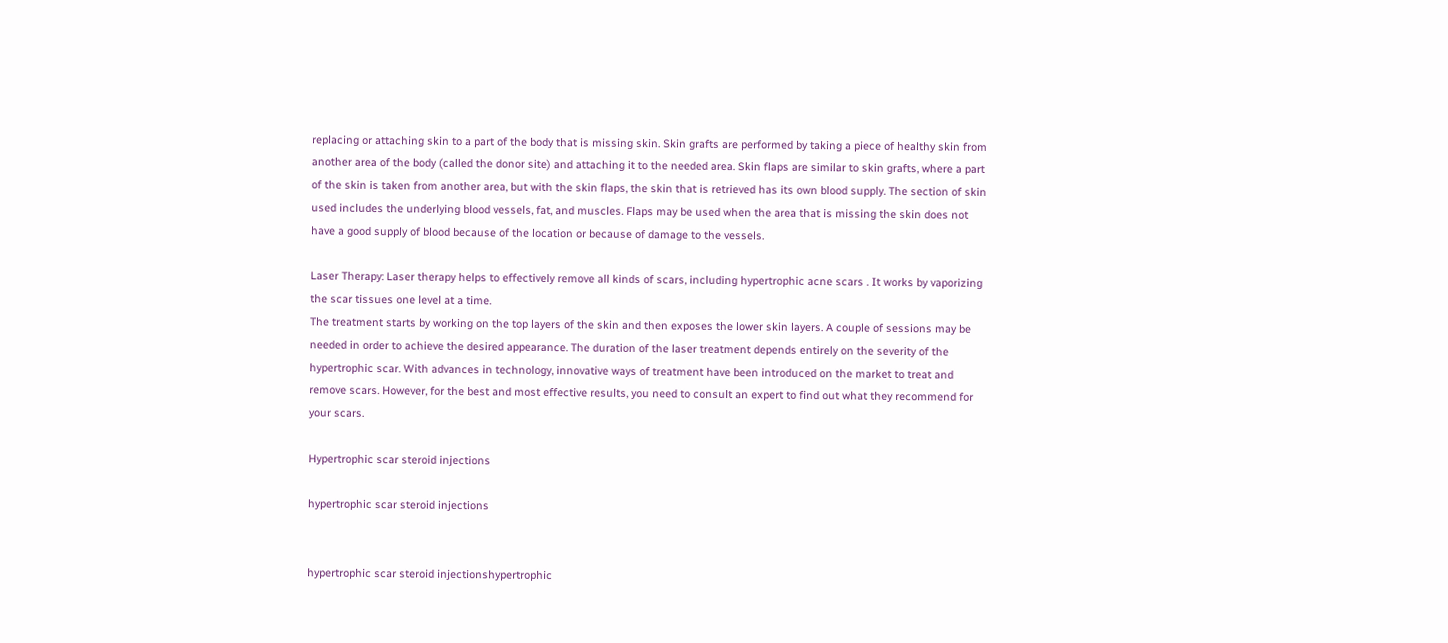replacing or attaching skin to a part of the body that is missing skin. Skin grafts are performed by taking a piece of healthy skin from another area of the body (called the donor site) and attaching it to the needed area. Skin flaps are similar to skin grafts, where a part of the skin is taken from another area, but with the skin flaps, the skin that is retrieved has its own blood supply. The section of skin used includes the underlying blood vessels, fat, and muscles. Flaps may be used when the area that is missing the skin does not have a good supply of blood because of the location or because of damage to the vessels.

Laser Therapy: Laser therapy helps to effectively remove all kinds of scars, including hypertrophic acne scars . It works by vaporizing the scar tissues one level at a time.
The treatment starts by working on the top layers of the skin and then exposes the lower skin layers. A couple of sessions may be needed in order to achieve the desired appearance. The duration of the laser treatment depends entirely on the severity of the hypertrophic scar. With advances in technology, innovative ways of treatment have been introduced on the market to treat and remove scars. However, for the best and most effective results, you need to consult an expert to find out what they recommend for your scars.

Hypertrophic scar steroid injections

hypertrophic scar steroid injections


hypertrophic scar steroid injectionshypertrophic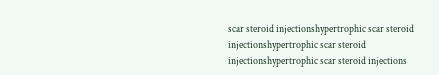scar steroid injectionshypertrophic scar steroid injectionshypertrophic scar steroid injectionshypertrophic scar steroid injections